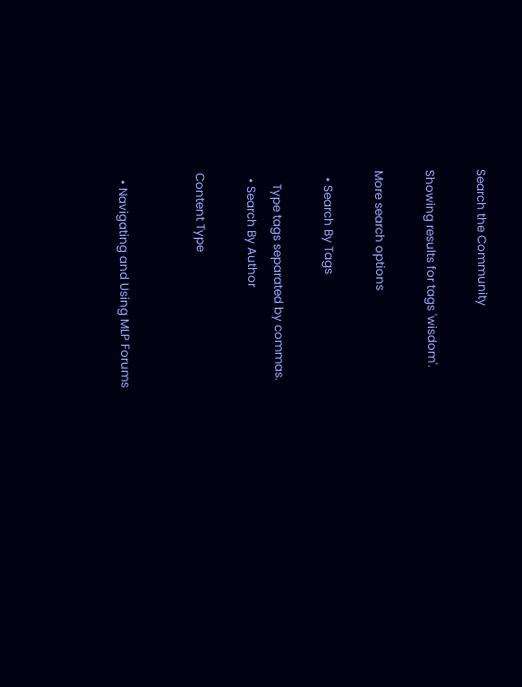Search the Community

Showing results for tags 'wisdom'.

More search options

  • Search By Tags

    Type tags separated by commas.
  • Search By Author

Content Type


  • Navigating and Using MLP Forums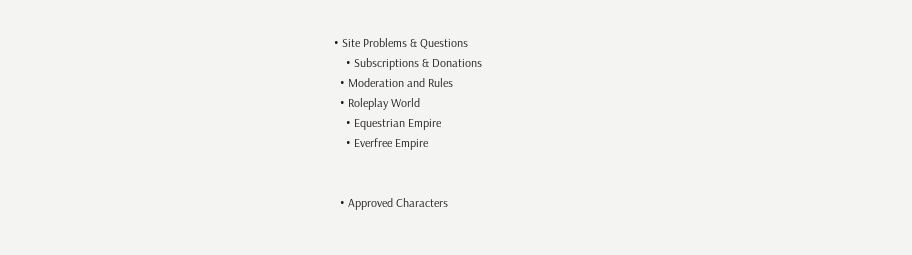• Site Problems & Questions
    • Subscriptions & Donations
  • Moderation and Rules
  • Roleplay World
    • Equestrian Empire
    • Everfree Empire


  • Approved Characters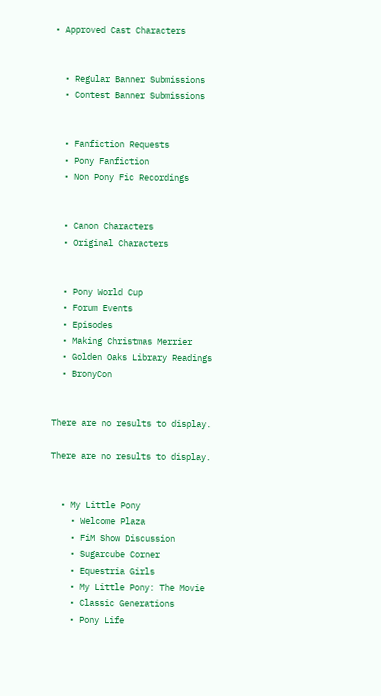• Approved Cast Characters


  • Regular Banner Submissions
  • Contest Banner Submissions


  • Fanfiction Requests
  • Pony Fanfiction
  • Non Pony Fic Recordings


  • Canon Characters
  • Original Characters


  • Pony World Cup
  • Forum Events
  • Episodes
  • Making Christmas Merrier
  • Golden Oaks Library Readings
  • BronyCon


There are no results to display.

There are no results to display.


  • My Little Pony
    • Welcome Plaza
    • FiM Show Discussion
    • Sugarcube Corner
    • Equestria Girls
    • My Little Pony: The Movie
    • Classic Generations
    • Pony Life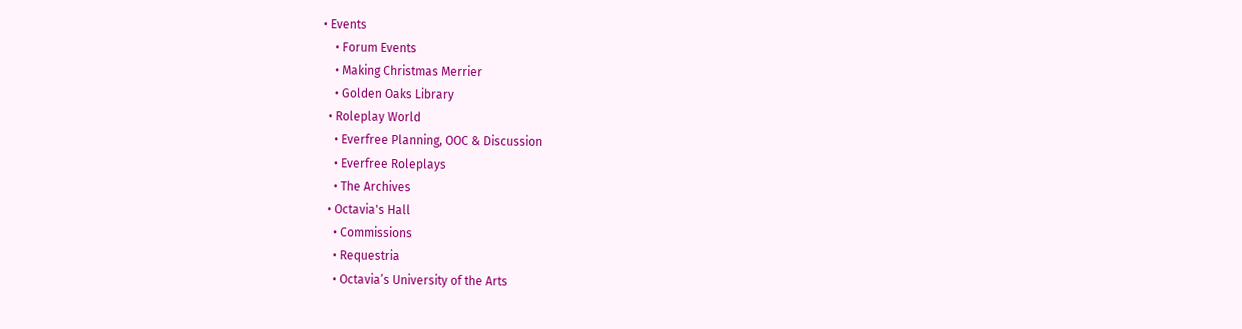• Events
    • Forum Events
    • Making Christmas Merrier
    • Golden Oaks Library
  • Roleplay World
    • Everfree Planning, OOC & Discussion
    • Everfree Roleplays
    • The Archives
  • Octavia's Hall
    • Commissions
    • Requestria
    • Octavia’s University of the Arts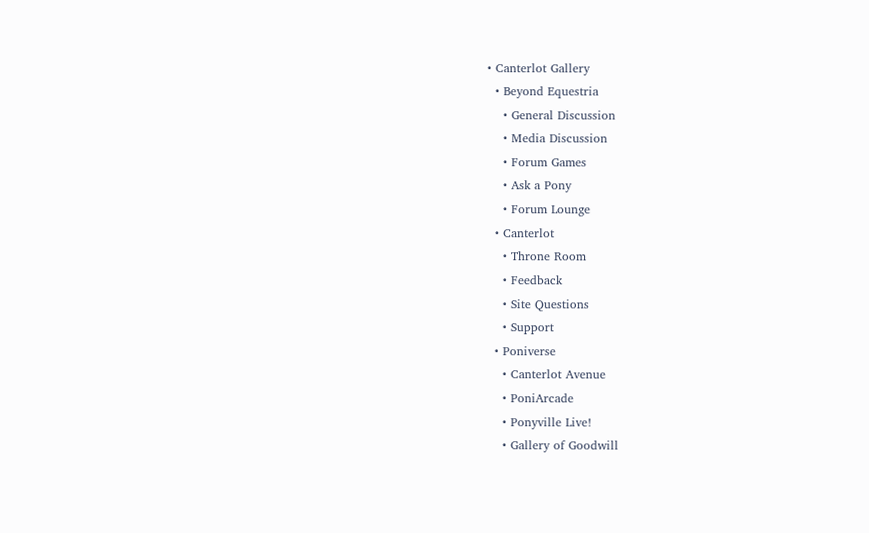• Canterlot Gallery
  • Beyond Equestria
    • General Discussion
    • Media Discussion
    • Forum Games
    • Ask a Pony
    • Forum Lounge
  • Canterlot
    • Throne Room
    • Feedback
    • Site Questions
    • Support
  • Poniverse
    • Canterlot Avenue
    • PoniArcade
    • Ponyville Live!
    • Gallery of Goodwill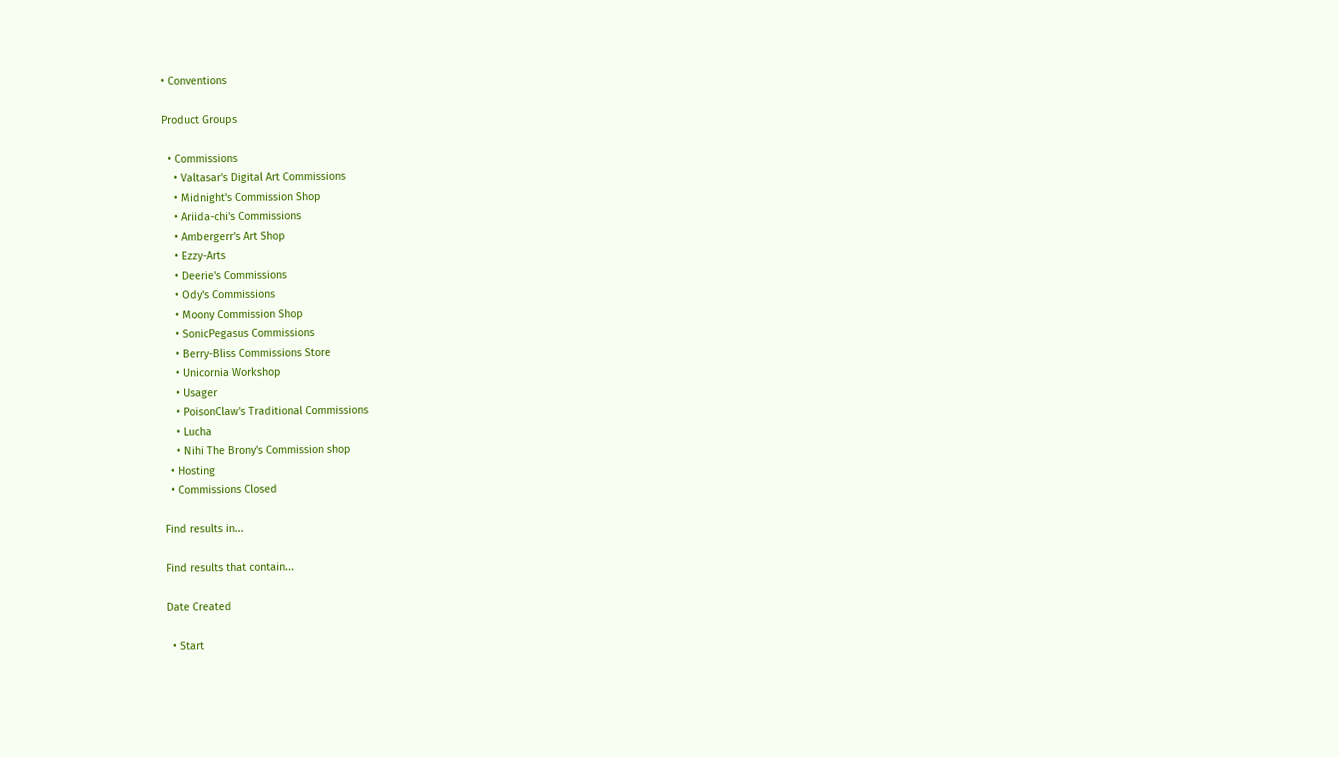• Conventions

Product Groups

  • Commissions
    • Valtasar's Digital Art Commissions
    • Midnight's Commission Shop
    • Ariida-chi's Commissions
    • Ambergerr's Art Shop
    • Ezzy-Arts
    • Deerie's Commissions
    • Ody's Commissions
    • Moony Commission Shop
    • SonicPegasus Commissions
    • Berry-Bliss Commissions Store
    • Unicornia Workshop
    • Usager
    • PoisonClaw's Traditional Commissions
    • Lucha
    • Nihi The Brony's Commission shop
  • Hosting
  • Commissions Closed

Find results in...

Find results that contain...

Date Created

  • Start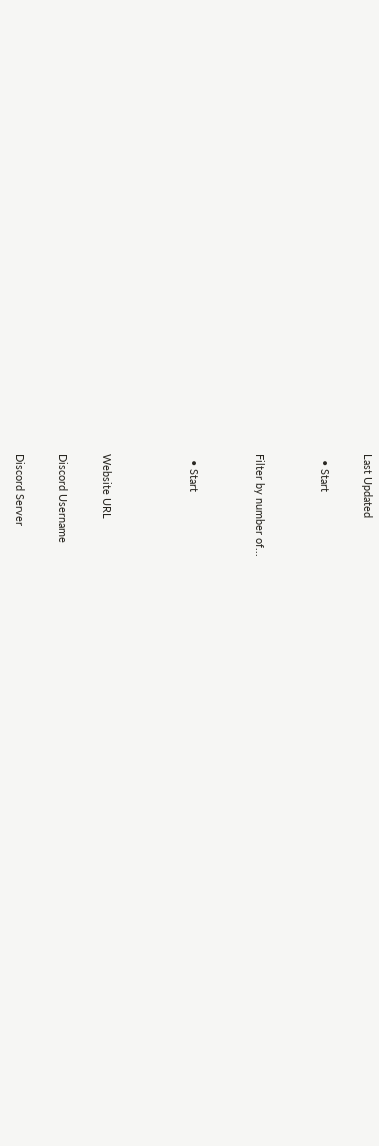Last Updated

  • Start


Filter by number of...


  • Start



Website URL

Discord Username

Discord Server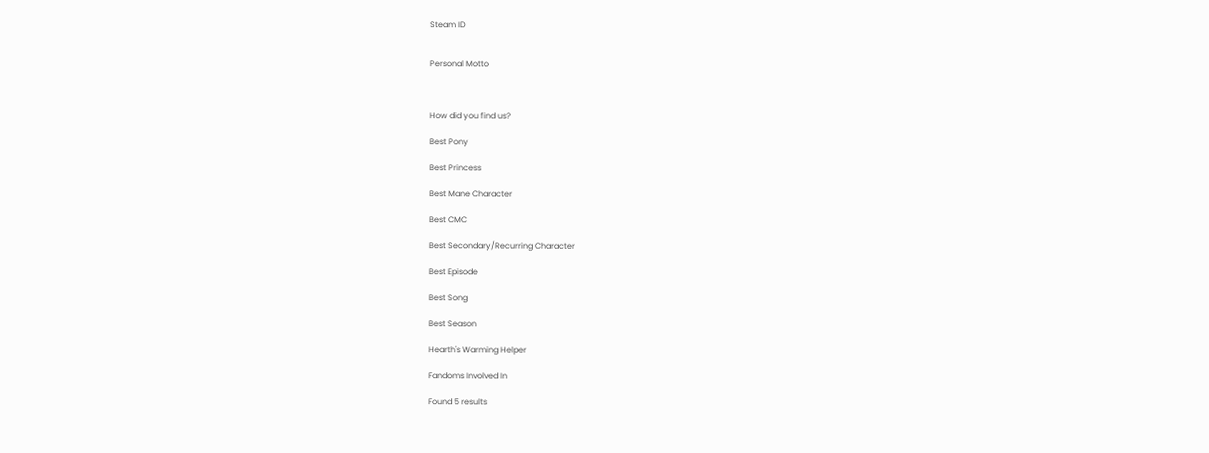Steam ID


Personal Motto



How did you find us?

Best Pony

Best Princess

Best Mane Character

Best CMC

Best Secondary/Recurring Character

Best Episode

Best Song

Best Season

Hearth's Warming Helper

Fandoms Involved In

Found 5 results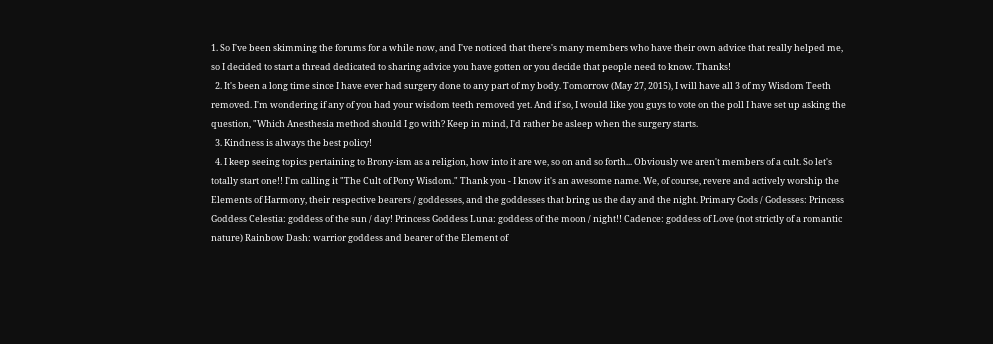1. So I've been skimming the forums for a while now, and I've noticed that there's many members who have their own advice that really helped me, so I decided to start a thread dedicated to sharing advice you have gotten or you decide that people need to know. Thanks!
  2. It's been a long time since I have ever had surgery done to any part of my body. Tomorrow (May 27, 2015), I will have all 3 of my Wisdom Teeth removed. I'm wondering if any of you had your wisdom teeth removed yet. And if so, I would like you guys to vote on the poll I have set up asking the question, "Which Anesthesia method should I go with? Keep in mind, I'd rather be asleep when the surgery starts.
  3. Kindness is always the best policy!
  4. I keep seeing topics pertaining to Brony-ism as a religion, how into it are we, so on and so forth... Obviously we aren't members of a cult. So let's totally start one!! I'm calling it "The Cult of Pony Wisdom." Thank you - I know it's an awesome name. We, of course, revere and actively worship the Elements of Harmony, their respective bearers / goddesses, and the goddesses that bring us the day and the night. Primary Gods / Godesses: Princess Goddess Celestia: goddess of the sun / day! Princess Goddess Luna: goddess of the moon / night!! Cadence: goddess of Love (not strictly of a romantic nature) Rainbow Dash: warrior goddess and bearer of the Element of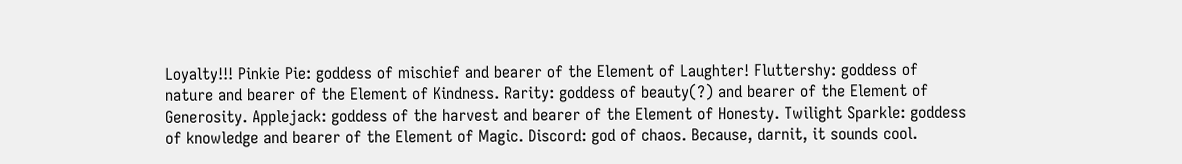Loyalty!!! Pinkie Pie: goddess of mischief and bearer of the Element of Laughter! Fluttershy: goddess of nature and bearer of the Element of Kindness. Rarity: goddess of beauty(?) and bearer of the Element of Generosity. Applejack: goddess of the harvest and bearer of the Element of Honesty. Twilight Sparkle: goddess of knowledge and bearer of the Element of Magic. Discord: god of chaos. Because, darnit, it sounds cool.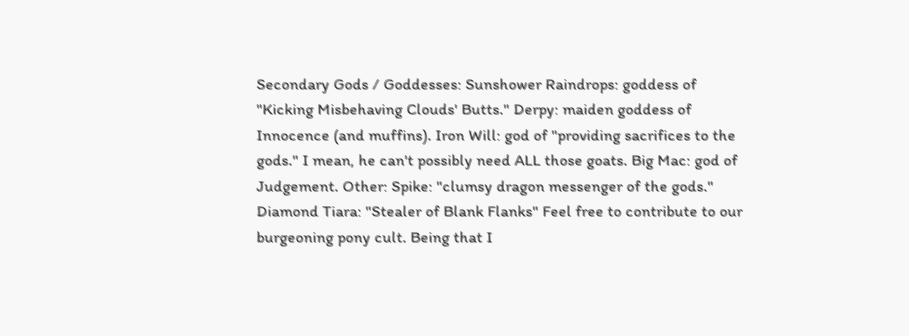Secondary Gods / Goddesses: Sunshower Raindrops: goddess of "Kicking Misbehaving Clouds' Butts." Derpy: maiden goddess of Innocence (and muffins). Iron Will: god of "providing sacrifices to the gods." I mean, he can't possibly need ALL those goats. Big Mac: god of Judgement. Other: Spike: "clumsy dragon messenger of the gods." Diamond Tiara: "Stealer of Blank Flanks" Feel free to contribute to our burgeoning pony cult. Being that I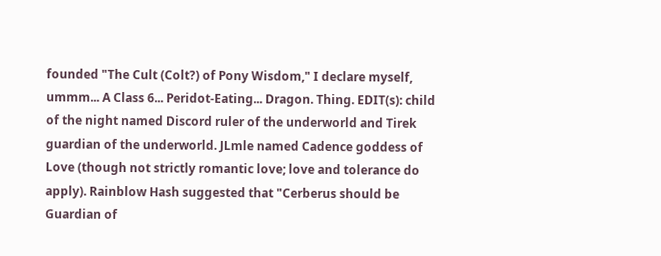founded "The Cult (Colt?) of Pony Wisdom," I declare myself, ummm... A Class 6... Peridot-Eating... Dragon. Thing. EDIT(s): child of the night named Discord ruler of the underworld and Tirek guardian of the underworld. JLmle named Cadence goddess of Love (though not strictly romantic love; love and tolerance do apply). Rainblow Hash suggested that "Cerberus should be Guardian of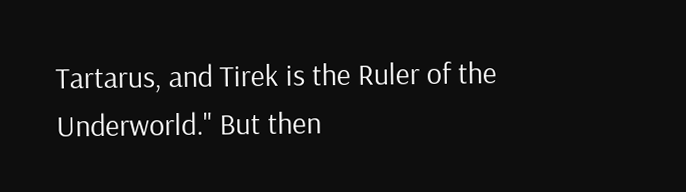Tartarus, and Tirek is the Ruler of the Underworld." But then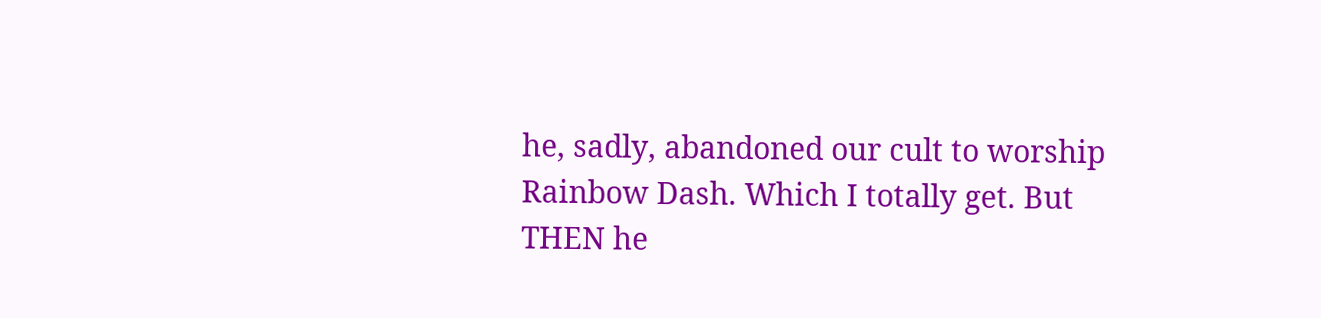he, sadly, abandoned our cult to worship Rainbow Dash. Which I totally get. But THEN he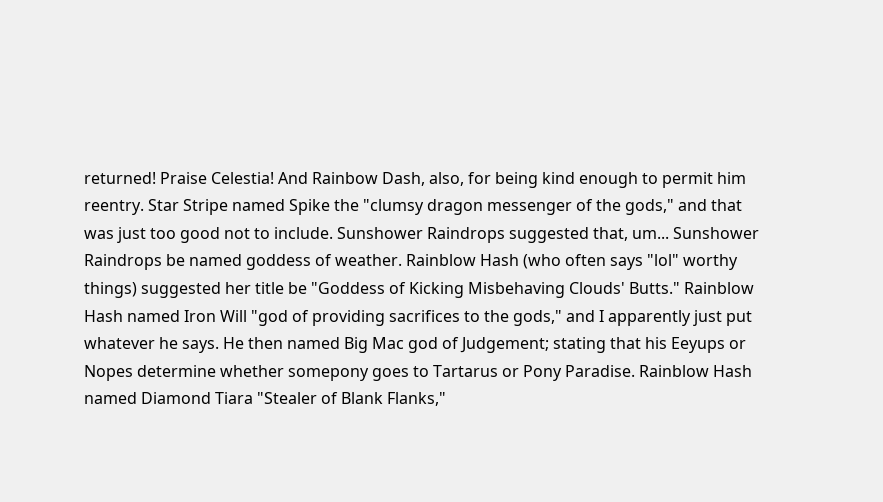returned! Praise Celestia! And Rainbow Dash, also, for being kind enough to permit him reentry. Star Stripe named Spike the "clumsy dragon messenger of the gods," and that was just too good not to include. Sunshower Raindrops suggested that, um... Sunshower Raindrops be named goddess of weather. Rainblow Hash (who often says "lol" worthy things) suggested her title be "Goddess of Kicking Misbehaving Clouds' Butts." Rainblow Hash named Iron Will "god of providing sacrifices to the gods," and I apparently just put whatever he says. He then named Big Mac god of Judgement; stating that his Eeyups or Nopes determine whether somepony goes to Tartarus or Pony Paradise. Rainblow Hash named Diamond Tiara "Stealer of Blank Flanks,"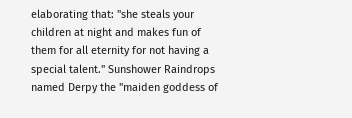elaborating that: "she steals your children at night and makes fun of them for all eternity for not having a special talent." Sunshower Raindrops named Derpy the "maiden goddess of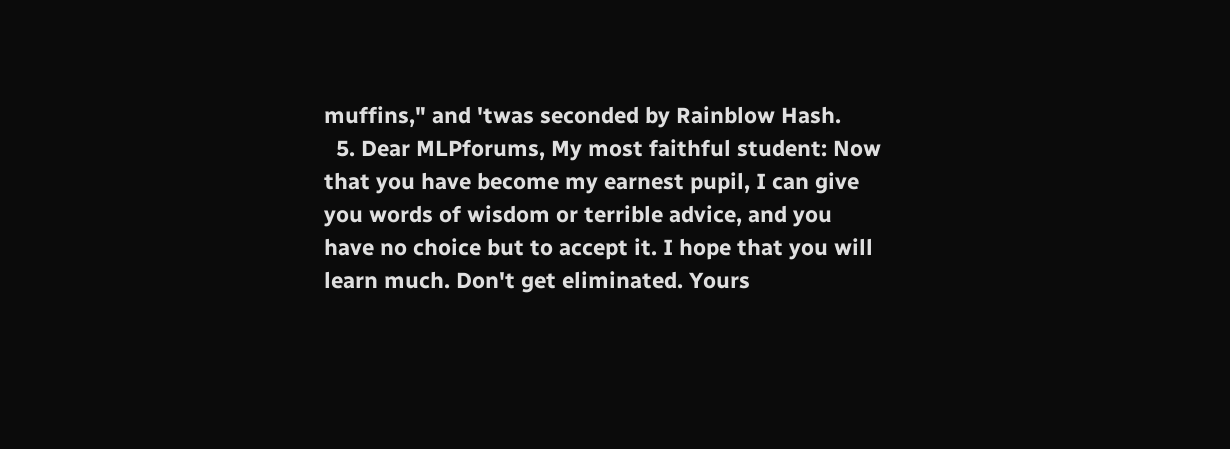muffins," and 'twas seconded by Rainblow Hash.
  5. Dear MLPforums, My most faithful student: Now that you have become my earnest pupil, I can give you words of wisdom or terrible advice, and you have no choice but to accept it. I hope that you will learn much. Don't get eliminated. Yours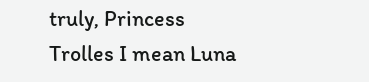truly, Princess Trolles I mean Luna